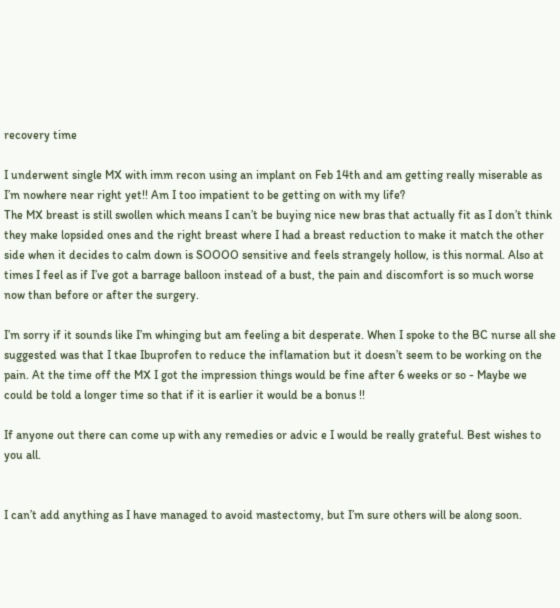recovery time

I underwent single MX with imm recon using an implant on Feb 14th and am getting really miserable as I’m nowhere near right yet!! Am I too impatient to be getting on with my life?
The MX breast is still swollen which means I can’t be buying nice new bras that actually fit as I don’t think they make lopsided ones and the right breast where I had a breast reduction to make it match the other side when it decides to calm down is SOOOO sensitive and feels strangely hollow, is this normal. Also at times I feel as if I’ve got a barrage balloon instead of a bust, the pain and discomfort is so much worse now than before or after the surgery.

I’m sorry if it sounds like I’m whinging but am feeling a bit desperate. When I spoke to the BC nurse all she suggested was that I tkae Ibuprofen to reduce the inflamation but it doesn’t seem to be working on the pain. At the time off the MX I got the impression things would be fine after 6 weeks or so - Maybe we could be told a longer time so that if it is earlier it would be a bonus !!

If anyone out there can come up with any remedies or advic e I would be really grateful. Best wishes to you all.


I can’t add anything as I have managed to avoid mastectomy, but I’m sure others will be along soon.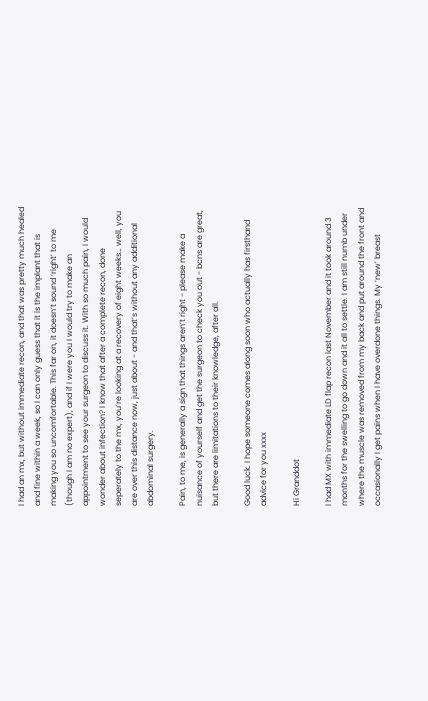I had an mx, but without immediate recon, and that was pretty much healed and fine within a week, so I can only guess that it is the implant that is making you so uncomfortable. This far on, it doesn’t sound ‘right’ to me (though I am no expert), and if I were you I would try to make an appointment to see your surgeon to discuss it. With so much pain, I would wonder about infection? I know that after a complete recon, done seperately to the mx, you’re looking at a recovery of eight weeks… well, you are over this distance now, just about - and that’s without any additional abdominal surgery.

Pain, to me, is generally a sign that things aren’t right - please make a nuisance of yourself and get the surgeon to check you out - bcns are great, but there are limitations to their knowledge, after all.

Good luck. I hope someone comes along soon who actually has firsthand advice for you xxxx

Hi Granddot

I had MX with immediate LD flap recon last November and it took around 3 months for the swelling to go down and it all to settle. I am still numb under where the muscle was removed from my back and put around the front and occasionally I get pains when I have overdone things. My ‘new’ breast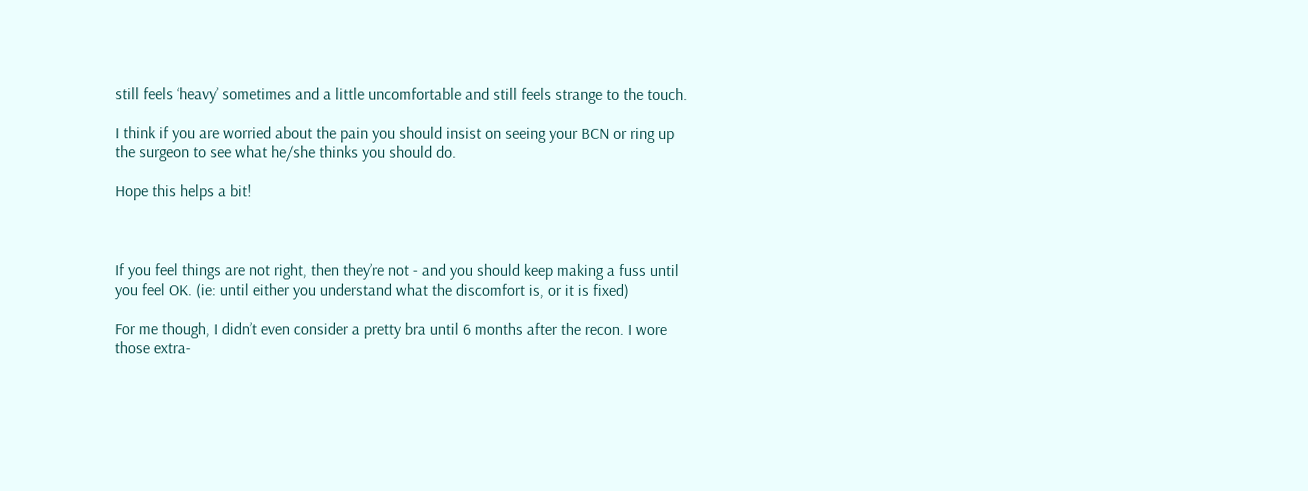still feels ‘heavy’ sometimes and a little uncomfortable and still feels strange to the touch.

I think if you are worried about the pain you should insist on seeing your BCN or ring up the surgeon to see what he/she thinks you should do.

Hope this helps a bit!



If you feel things are not right, then they’re not - and you should keep making a fuss until you feel OK. (ie: until either you understand what the discomfort is, or it is fixed)

For me though, I didn’t even consider a pretty bra until 6 months after the recon. I wore those extra-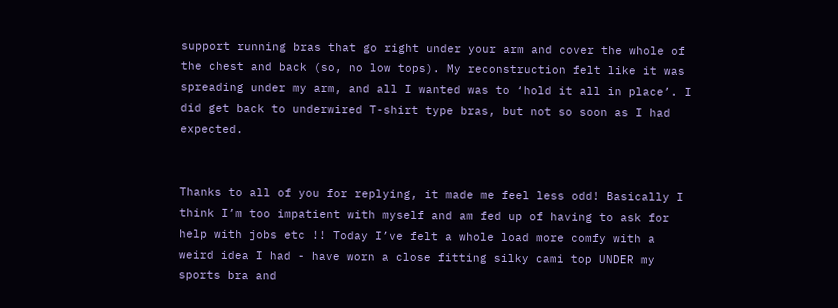support running bras that go right under your arm and cover the whole of the chest and back (so, no low tops). My reconstruction felt like it was spreading under my arm, and all I wanted was to ‘hold it all in place’. I did get back to underwired T-shirt type bras, but not so soon as I had expected.


Thanks to all of you for replying, it made me feel less odd! Basically I think I’m too impatient with myself and am fed up of having to ask for help with jobs etc !! Today I’ve felt a whole load more comfy with a weird idea I had - have worn a close fitting silky cami top UNDER my sports bra and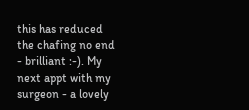this has reduced the chafing no end - brilliant :-). My next appt with my surgeon - a lovely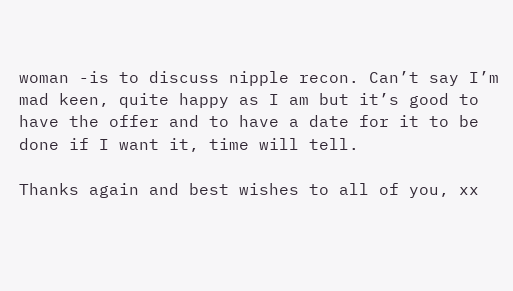woman -is to discuss nipple recon. Can’t say I’m mad keen, quite happy as I am but it’s good to have the offer and to have a date for it to be done if I want it, time will tell.

Thanks again and best wishes to all of you, xx